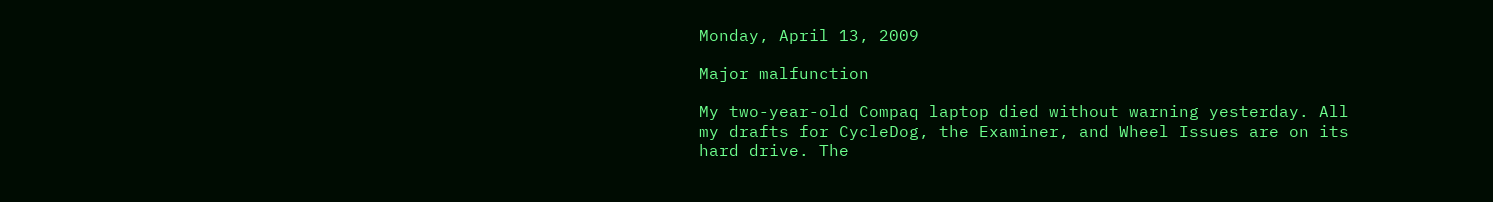Monday, April 13, 2009

Major malfunction

My two-year-old Compaq laptop died without warning yesterday. All my drafts for CycleDog, the Examiner, and Wheel Issues are on its hard drive. The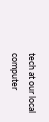tech at our local computer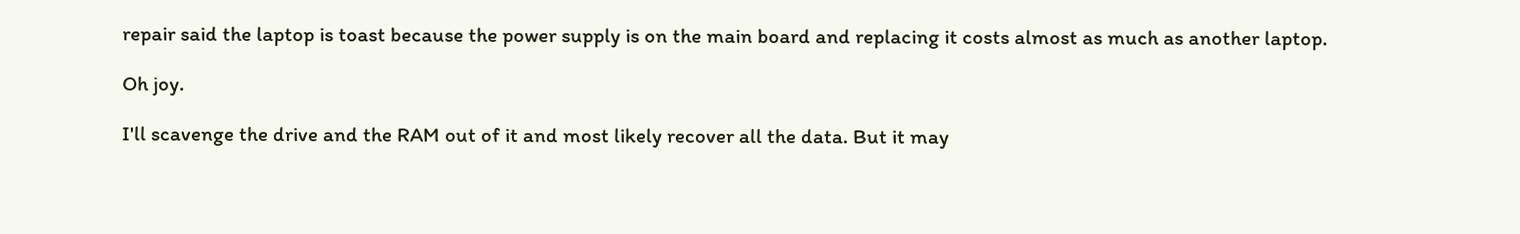repair said the laptop is toast because the power supply is on the main board and replacing it costs almost as much as another laptop.

Oh joy.

I'll scavenge the drive and the RAM out of it and most likely recover all the data. But it may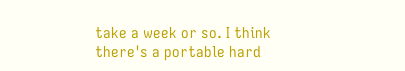take a week or so. I think there's a portable hard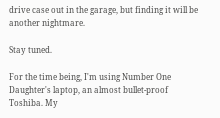drive case out in the garage, but finding it will be another nightmare.

Stay tuned.

For the time being, I'm using Number One Daughter's laptop, an almost bullet-proof Toshiba. My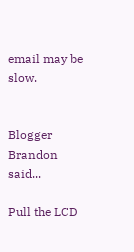email may be slow.


Blogger Brandon said...

Pull the LCD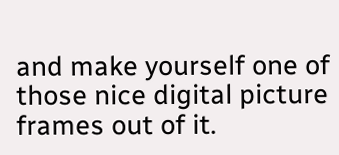and make yourself one of those nice digital picture frames out of it.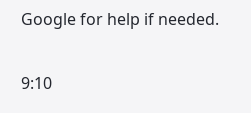Google for help if needed.

9:10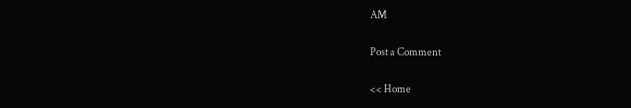AM

Post a Comment

<< Home